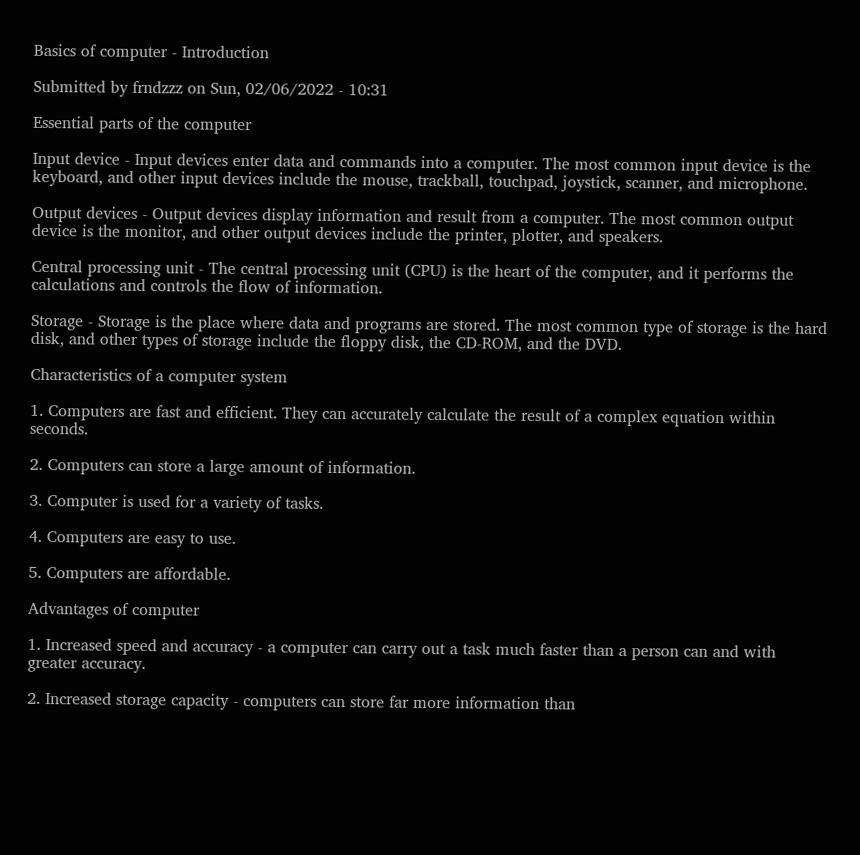Basics of computer - Introduction

Submitted by frndzzz on Sun, 02/06/2022 - 10:31

Essential parts of the computer

Input device - Input devices enter data and commands into a computer. The most common input device is the keyboard, and other input devices include the mouse, trackball, touchpad, joystick, scanner, and microphone.

Output devices - Output devices display information and result from a computer. The most common output device is the monitor, and other output devices include the printer, plotter, and speakers.

Central processing unit - The central processing unit (CPU) is the heart of the computer, and it performs the calculations and controls the flow of information.

Storage - Storage is the place where data and programs are stored. The most common type of storage is the hard disk, and other types of storage include the floppy disk, the CD-ROM, and the DVD.

Characteristics of a computer system

1. Computers are fast and efficient. They can accurately calculate the result of a complex equation within seconds.

2. Computers can store a large amount of information.

3. Computer is used for a variety of tasks.

4. Computers are easy to use.

5. Computers are affordable.

Advantages of computer

1. Increased speed and accuracy - a computer can carry out a task much faster than a person can and with greater accuracy.

2. Increased storage capacity - computers can store far more information than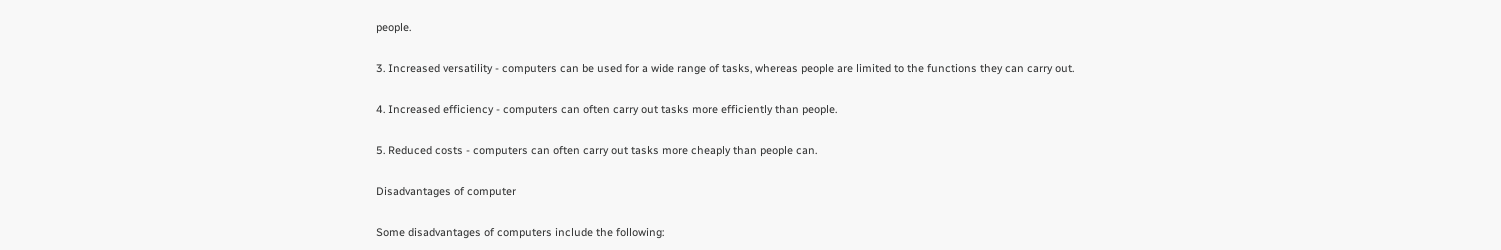people.

3. Increased versatility - computers can be used for a wide range of tasks, whereas people are limited to the functions they can carry out.

4. Increased efficiency - computers can often carry out tasks more efficiently than people.

5. Reduced costs - computers can often carry out tasks more cheaply than people can.

Disadvantages of computer

Some disadvantages of computers include the following: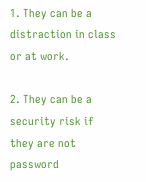1. They can be a distraction in class or at work.

2. They can be a security risk if they are not password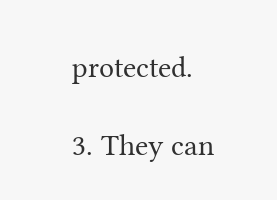protected.

3. They can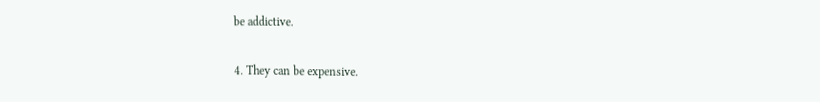be addictive.

4. They can be expensive.